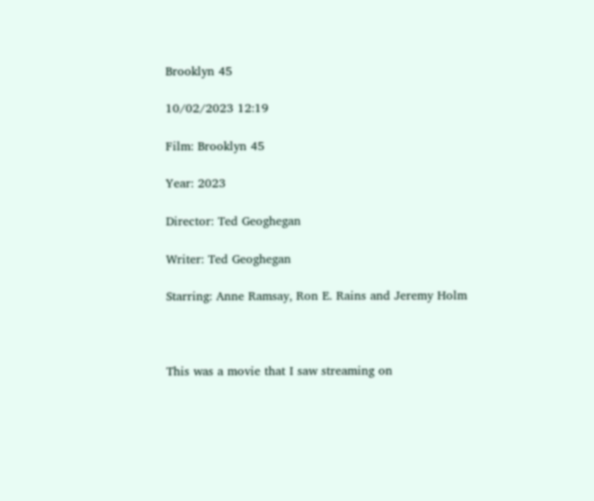Brooklyn 45

10/02/2023 12:19

Film: Brooklyn 45

Year: 2023

Director: Ted Geoghegan

Writer: Ted Geoghegan

Starring: Anne Ramsay, Ron E. Rains and Jeremy Holm



This was a movie that I saw streaming on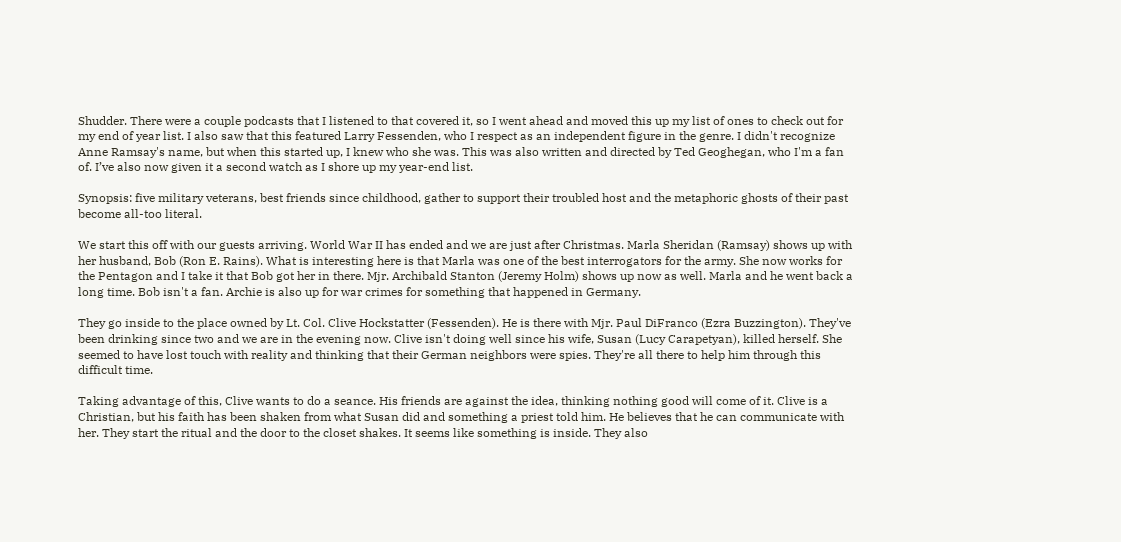Shudder. There were a couple podcasts that I listened to that covered it, so I went ahead and moved this up my list of ones to check out for my end of year list. I also saw that this featured Larry Fessenden, who I respect as an independent figure in the genre. I didn't recognize Anne Ramsay's name, but when this started up, I knew who she was. This was also written and directed by Ted Geoghegan, who I'm a fan of. I’ve also now given it a second watch as I shore up my year-end list.

Synopsis: five military veterans, best friends since childhood, gather to support their troubled host and the metaphoric ghosts of their past become all-too literal.

We start this off with our guests arriving. World War II has ended and we are just after Christmas. Marla Sheridan (Ramsay) shows up with her husband, Bob (Ron E. Rains). What is interesting here is that Marla was one of the best interrogators for the army. She now works for the Pentagon and I take it that Bob got her in there. Mjr. Archibald Stanton (Jeremy Holm) shows up now as well. Marla and he went back a long time. Bob isn't a fan. Archie is also up for war crimes for something that happened in Germany.

They go inside to the place owned by Lt. Col. Clive Hockstatter (Fessenden). He is there with Mjr. Paul DiFranco (Ezra Buzzington). They've been drinking since two and we are in the evening now. Clive isn't doing well since his wife, Susan (Lucy Carapetyan), killed herself. She seemed to have lost touch with reality and thinking that their German neighbors were spies. They're all there to help him through this difficult time.

Taking advantage of this, Clive wants to do a seance. His friends are against the idea, thinking nothing good will come of it. Clive is a Christian, but his faith has been shaken from what Susan did and something a priest told him. He believes that he can communicate with her. They start the ritual and the door to the closet shakes. It seems like something is inside. They also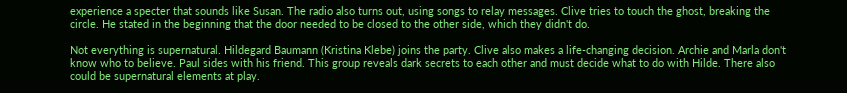experience a specter that sounds like Susan. The radio also turns out, using songs to relay messages. Clive tries to touch the ghost, breaking the circle. He stated in the beginning that the door needed to be closed to the other side, which they didn't do.

Not everything is supernatural. Hildegard Baumann (Kristina Klebe) joins the party. Clive also makes a life-changing decision. Archie and Marla don't know who to believe. Paul sides with his friend. This group reveals dark secrets to each other and must decide what to do with Hilde. There also could be supernatural elements at play.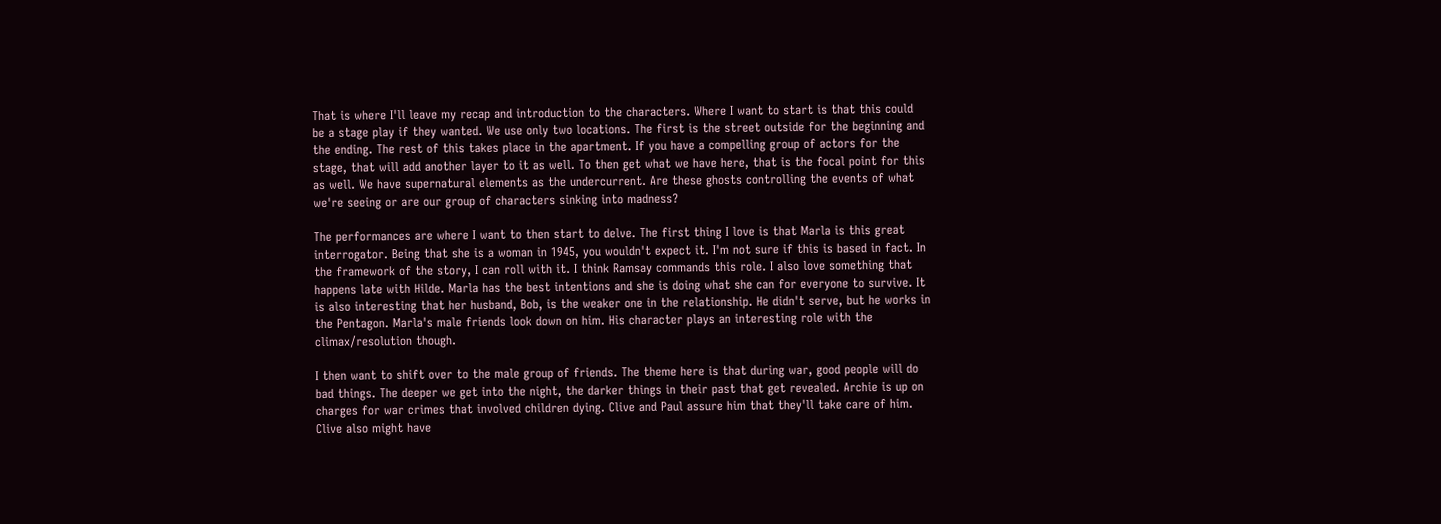That is where I'll leave my recap and introduction to the characters. Where I want to start is that this could be a stage play if they wanted. We use only two locations. The first is the street outside for the beginning and the ending. The rest of this takes place in the apartment. If you have a compelling group of actors for the stage, that will add another layer to it as well. To then get what we have here, that is the focal point for this as well. We have supernatural elements as the undercurrent. Are these ghosts controlling the events of what we're seeing or are our group of characters sinking into madness?

The performances are where I want to then start to delve. The first thing I love is that Marla is this great interrogator. Being that she is a woman in 1945, you wouldn't expect it. I'm not sure if this is based in fact. In the framework of the story, I can roll with it. I think Ramsay commands this role. I also love something that happens late with Hilde. Marla has the best intentions and she is doing what she can for everyone to survive. It is also interesting that her husband, Bob, is the weaker one in the relationship. He didn't serve, but he works in the Pentagon. Marla's male friends look down on him. His character plays an interesting role with the climax/resolution though.

I then want to shift over to the male group of friends. The theme here is that during war, good people will do bad things. The deeper we get into the night, the darker things in their past that get revealed. Archie is up on charges for war crimes that involved children dying. Clive and Paul assure him that they'll take care of him. Clive also might have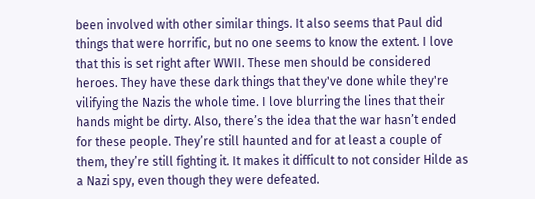been involved with other similar things. It also seems that Paul did things that were horrific, but no one seems to know the extent. I love that this is set right after WWII. These men should be considered heroes. They have these dark things that they've done while they're vilifying the Nazis the whole time. I love blurring the lines that their hands might be dirty. Also, there’s the idea that the war hasn’t ended for these people. They’re still haunted and for at least a couple of them, they’re still fighting it. It makes it difficult to not consider Hilde as a Nazi spy, even though they were defeated.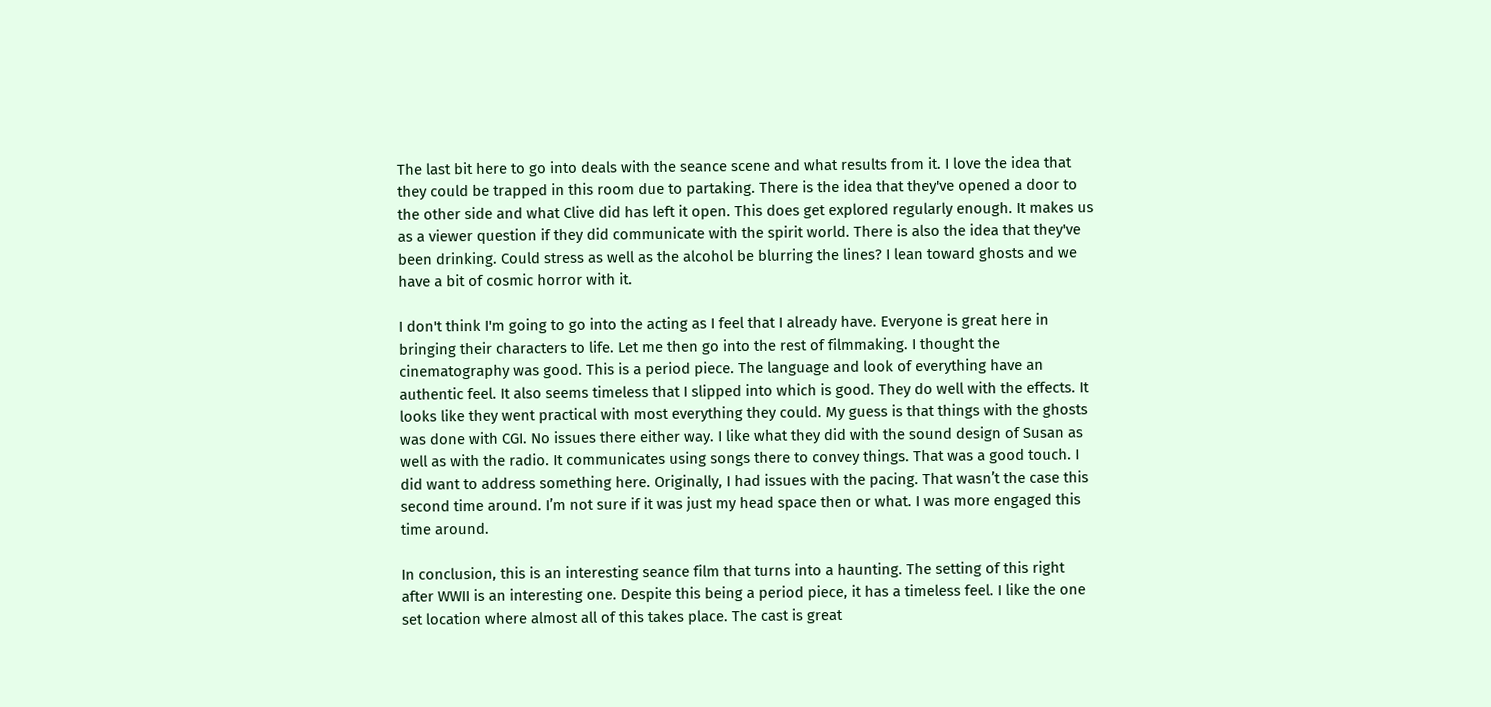The last bit here to go into deals with the seance scene and what results from it. I love the idea that they could be trapped in this room due to partaking. There is the idea that they've opened a door to the other side and what Clive did has left it open. This does get explored regularly enough. It makes us as a viewer question if they did communicate with the spirit world. There is also the idea that they've been drinking. Could stress as well as the alcohol be blurring the lines? I lean toward ghosts and we have a bit of cosmic horror with it.

I don't think I'm going to go into the acting as I feel that I already have. Everyone is great here in bringing their characters to life. Let me then go into the rest of filmmaking. I thought the cinematography was good. This is a period piece. The language and look of everything have an authentic feel. It also seems timeless that I slipped into which is good. They do well with the effects. It looks like they went practical with most everything they could. My guess is that things with the ghosts was done with CGI. No issues there either way. I like what they did with the sound design of Susan as well as with the radio. It communicates using songs there to convey things. That was a good touch. I did want to address something here. Originally, I had issues with the pacing. That wasn’t the case this second time around. I’m not sure if it was just my head space then or what. I was more engaged this time around.

In conclusion, this is an interesting seance film that turns into a haunting. The setting of this right after WWII is an interesting one. Despite this being a period piece, it has a timeless feel. I like the one set location where almost all of this takes place. The cast is great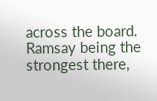across the board. Ramsay being the strongest there,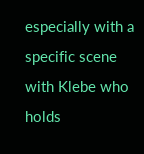especially with a specific scene with Klebe who holds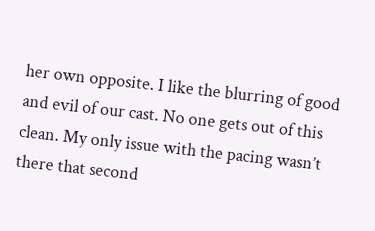her own opposite. I like the blurring of good and evil of our cast. No one gets out of this clean. My only issue with the pacing wasn’t there that second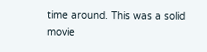time around. This was a solid movie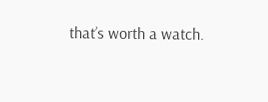that’s worth a watch.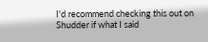I'd recommend checking this out on Shudder if what I said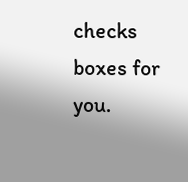checks boxes for you.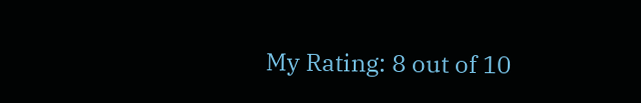My Rating: 8 out of 10